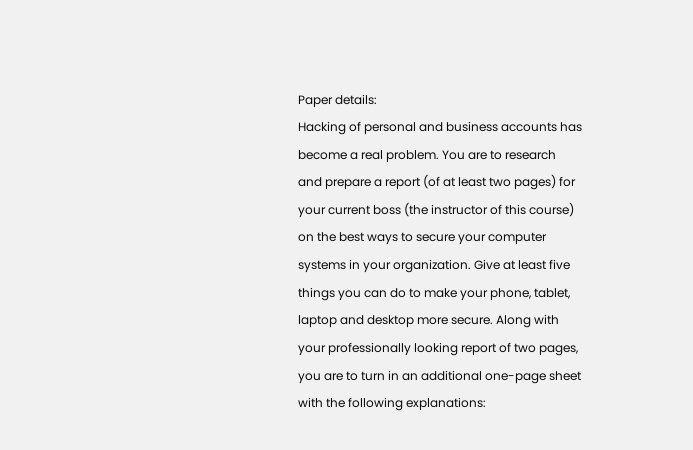Paper details:
Hacking of personal and business accounts has become a real problem. You are to research and prepare a report (of at least two pages) for your current boss (the instructor of this course) on the best ways to secure your computer systems in your organization. Give at least five things you can do to make your phone, tablet, laptop and desktop more secure. Along with your professionally looking report of two pages, you are to turn in an additional one-page sheet with the following explanations: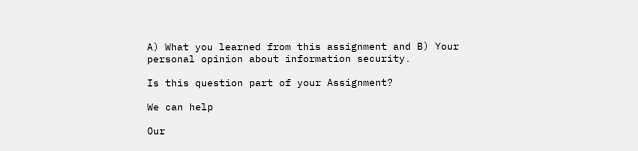A) What you learned from this assignment and B) Your personal opinion about information security.

Is this question part of your Assignment?

We can help

Our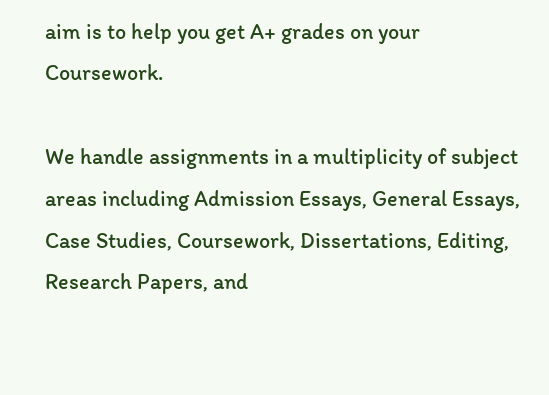aim is to help you get A+ grades on your Coursework.

We handle assignments in a multiplicity of subject areas including Admission Essays, General Essays, Case Studies, Coursework, Dissertations, Editing, Research Papers, and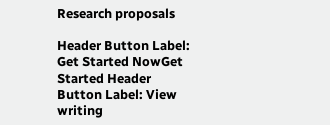Research proposals

Header Button Label: Get Started NowGet Started Header Button Label: View writing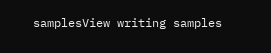samplesView writing samples